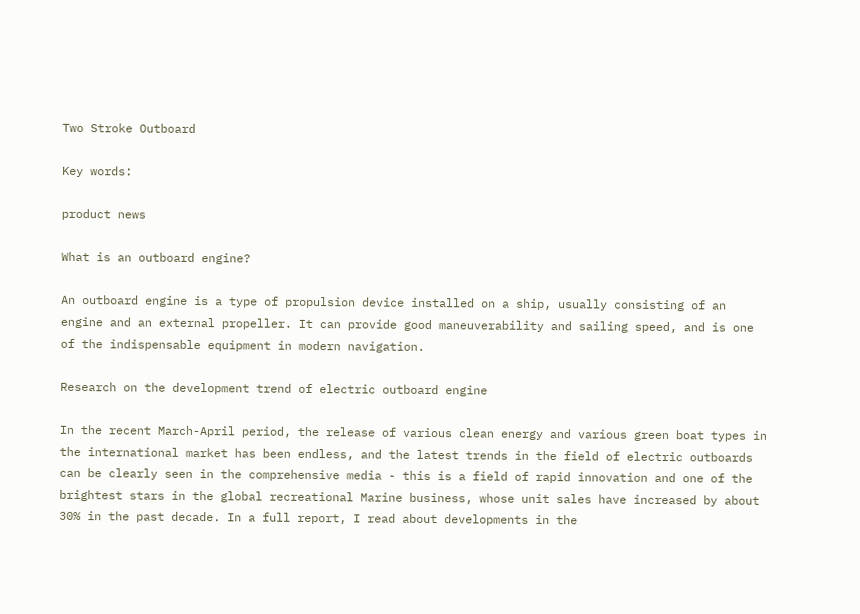Two Stroke Outboard

Key words:

product news

What is an outboard engine?

An outboard engine is a type of propulsion device installed on a ship, usually consisting of an engine and an external propeller. It can provide good maneuverability and sailing speed, and is one of the indispensable equipment in modern navigation.

Research on the development trend of electric outboard engine

In the recent March-April period, the release of various clean energy and various green boat types in the international market has been endless, and the latest trends in the field of electric outboards can be clearly seen in the comprehensive media - this is a field of rapid innovation and one of the brightest stars in the global recreational Marine business, whose unit sales have increased by about 30% in the past decade. In a full report, I read about developments in the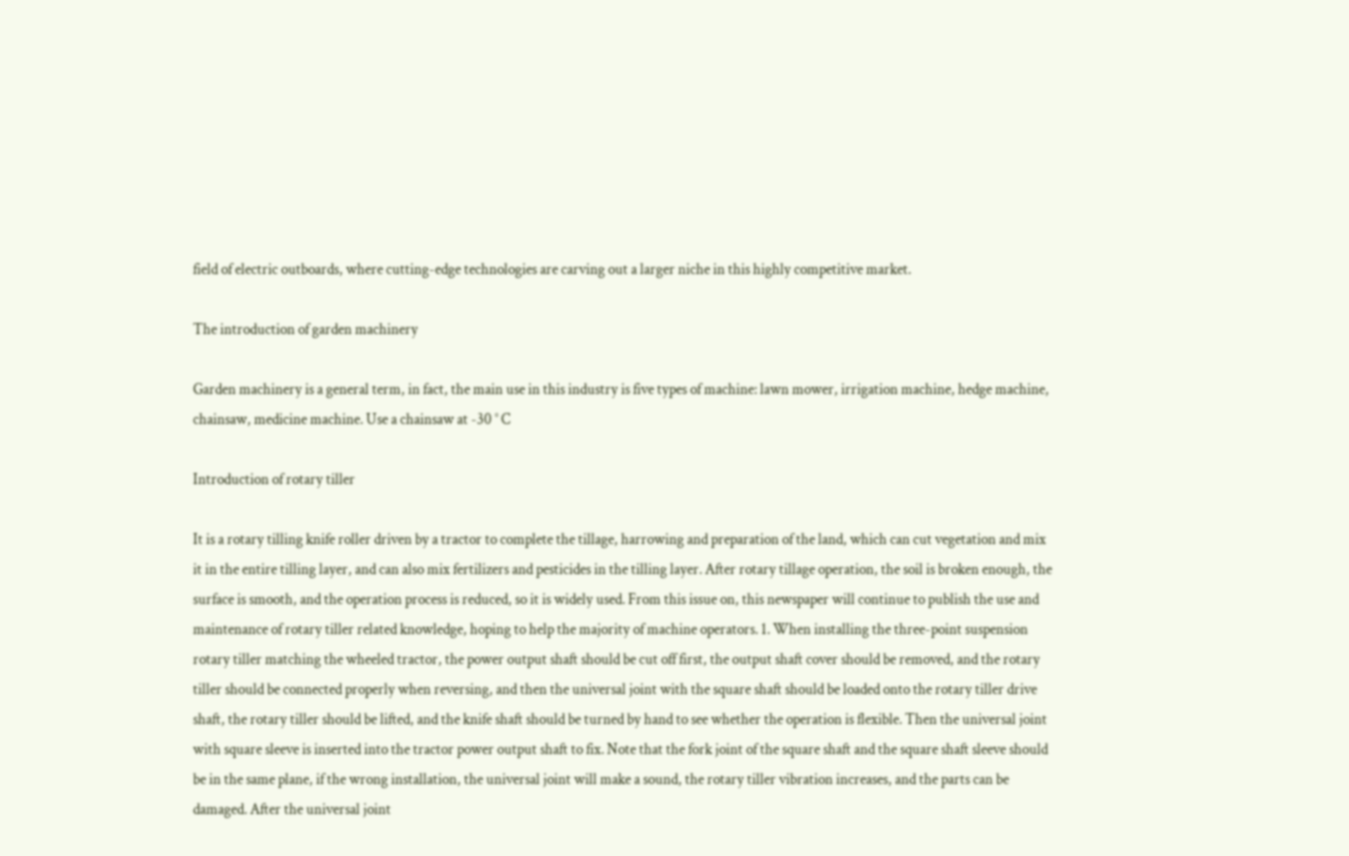field of electric outboards, where cutting-edge technologies are carving out a larger niche in this highly competitive market.

The introduction of garden machinery

Garden machinery is a general term, in fact, the main use in this industry is five types of machine: lawn mower, irrigation machine, hedge machine, chainsaw, medicine machine. Use a chainsaw at -30 ° C

Introduction of rotary tiller

It is a rotary tilling knife roller driven by a tractor to complete the tillage, harrowing and preparation of the land, which can cut vegetation and mix it in the entire tilling layer, and can also mix fertilizers and pesticides in the tilling layer. After rotary tillage operation, the soil is broken enough, the surface is smooth, and the operation process is reduced, so it is widely used. From this issue on, this newspaper will continue to publish the use and maintenance of rotary tiller related knowledge, hoping to help the majority of machine operators. 1. When installing the three-point suspension rotary tiller matching the wheeled tractor, the power output shaft should be cut off first, the output shaft cover should be removed, and the rotary tiller should be connected properly when reversing, and then the universal joint with the square shaft should be loaded onto the rotary tiller drive shaft, the rotary tiller should be lifted, and the knife shaft should be turned by hand to see whether the operation is flexible. Then the universal joint with square sleeve is inserted into the tractor power output shaft to fix. Note that the fork joint of the square shaft and the square shaft sleeve should be in the same plane, if the wrong installation, the universal joint will make a sound, the rotary tiller vibration increases, and the parts can be damaged. After the universal joint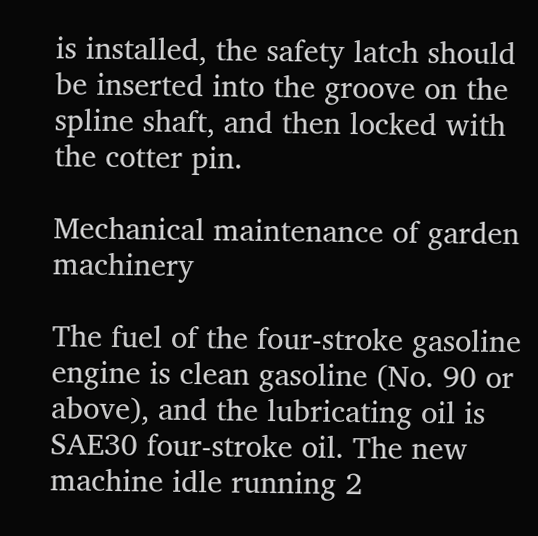is installed, the safety latch should be inserted into the groove on the spline shaft, and then locked with the cotter pin.

Mechanical maintenance of garden machinery

The fuel of the four-stroke gasoline engine is clean gasoline (No. 90 or above), and the lubricating oil is SAE30 four-stroke oil. The new machine idle running 2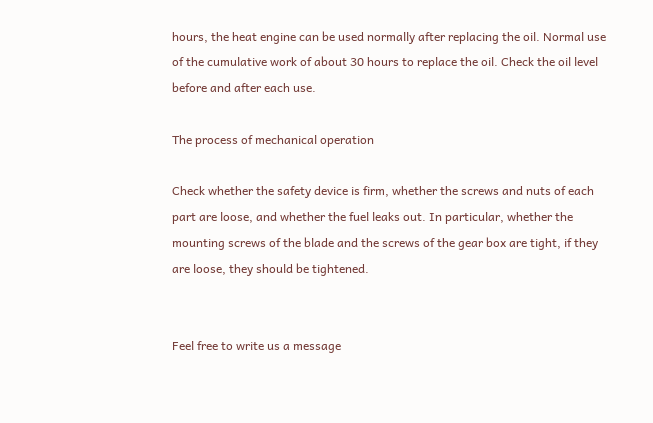hours, the heat engine can be used normally after replacing the oil. Normal use of the cumulative work of about 30 hours to replace the oil. Check the oil level before and after each use.

The process of mechanical operation

Check whether the safety device is firm, whether the screws and nuts of each part are loose, and whether the fuel leaks out. In particular, whether the mounting screws of the blade and the screws of the gear box are tight, if they are loose, they should be tightened.


Feel free to write us a message